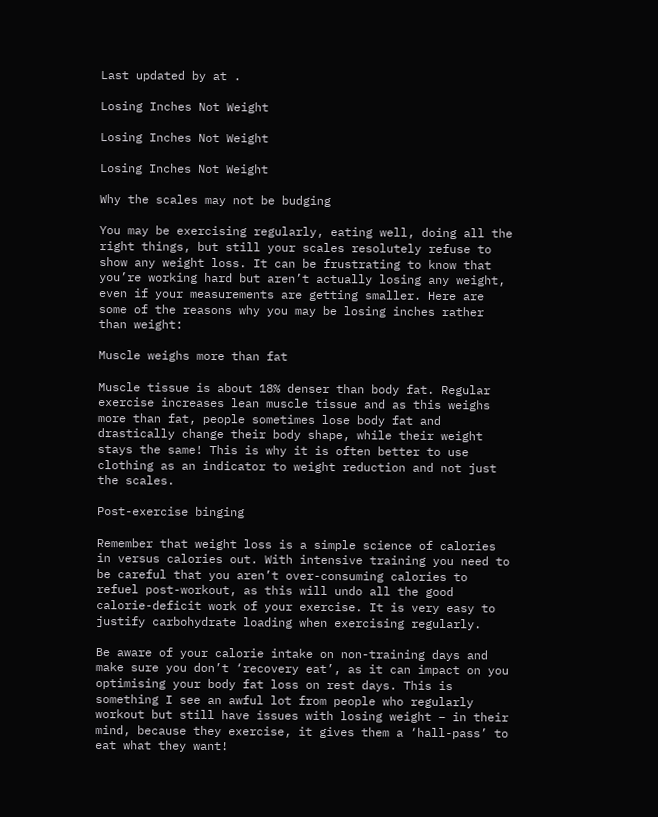Last updated by at .

Losing Inches Not Weight

Losing Inches Not Weight

Losing Inches Not Weight

Why the scales may not be budging

You may be exercising regularly, eating well, doing all the right things, but still your scales resolutely refuse to show any weight loss. It can be frustrating to know that you’re working hard but aren’t actually losing any weight, even if your measurements are getting smaller. Here are some of the reasons why you may be losing inches rather than weight:

Muscle weighs more than fat

Muscle tissue is about 18% denser than body fat. Regular exercise increases lean muscle tissue and as this weighs more than fat, people sometimes lose body fat and drastically change their body shape, while their weight stays the same! This is why it is often better to use clothing as an indicator to weight reduction and not just the scales.

Post-exercise binging

Remember that weight loss is a simple science of calories in versus calories out. With intensive training you need to be careful that you aren’t over-consuming calories to refuel post-workout, as this will undo all the good calorie-deficit work of your exercise. It is very easy to justify carbohydrate loading when exercising regularly.

Be aware of your calorie intake on non-training days and make sure you don’t ‘recovery eat’, as it can impact on you optimising your body fat loss on rest days. This is something I see an awful lot from people who regularly workout but still have issues with losing weight – in their mind, because they exercise, it gives them a ‘hall-pass’ to eat what they want!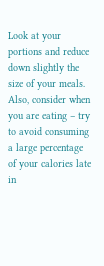Look at your portions and reduce down slightly the size of your meals. Also, consider when you are eating – try to avoid consuming a large percentage of your calories late in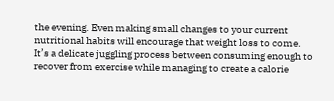the evening. Even making small changes to your current nutritional habits will encourage that weight loss to come. It’s a delicate juggling process between consuming enough to recover from exercise while managing to create a calorie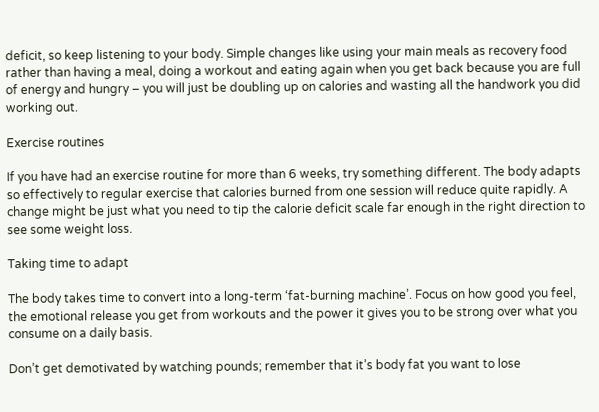deficit, so keep listening to your body. Simple changes like using your main meals as recovery food rather than having a meal, doing a workout and eating again when you get back because you are full of energy and hungry – you will just be doubling up on calories and wasting all the handwork you did working out.

Exercise routines

If you have had an exercise routine for more than 6 weeks, try something different. The body adapts so effectively to regular exercise that calories burned from one session will reduce quite rapidly. A change might be just what you need to tip the calorie deficit scale far enough in the right direction to see some weight loss.

Taking time to adapt

The body takes time to convert into a long-term ‘fat-burning machine’. Focus on how good you feel, the emotional release you get from workouts and the power it gives you to be strong over what you consume on a daily basis.

Don’t get demotivated by watching pounds; remember that it’s body fat you want to lose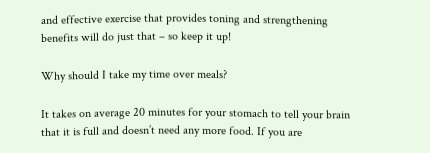and effective exercise that provides toning and strengthening benefits will do just that – so keep it up!

Why should I take my time over meals?

It takes on average 20 minutes for your stomach to tell your brain that it is full and doesn’t need any more food. If you are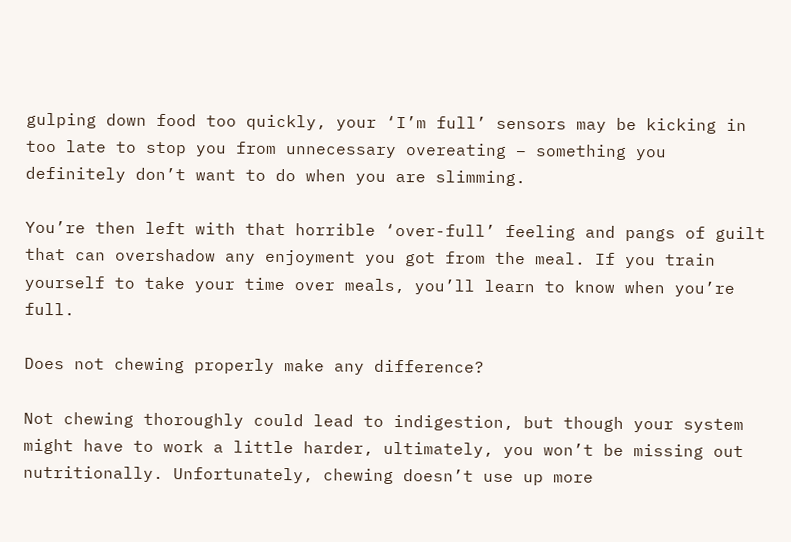gulping down food too quickly, your ‘I’m full’ sensors may be kicking in too late to stop you from unnecessary overeating – something you definitely don’t want to do when you are slimming.

You’re then left with that horrible ‘over-full’ feeling and pangs of guilt that can overshadow any enjoyment you got from the meal. If you train yourself to take your time over meals, you’ll learn to know when you’re full.

Does not chewing properly make any difference?

Not chewing thoroughly could lead to indigestion, but though your system might have to work a little harder, ultimately, you won’t be missing out nutritionally. Unfortunately, chewing doesn’t use up more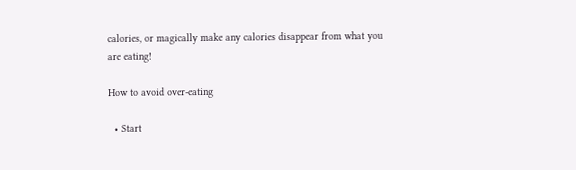calories, or magically make any calories disappear from what you are eating!

How to avoid over-eating

  • Start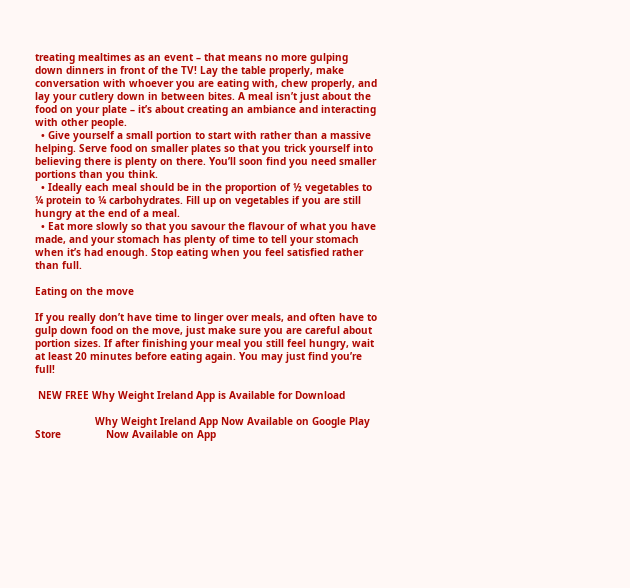treating mealtimes as an event – that means no more gulping down dinners in front of the TV! Lay the table properly, make conversation with whoever you are eating with, chew properly, and lay your cutlery down in between bites. A meal isn’t just about the food on your plate – it’s about creating an ambiance and interacting with other people.
  • Give yourself a small portion to start with rather than a massive helping. Serve food on smaller plates so that you trick yourself into believing there is plenty on there. You’ll soon find you need smaller portions than you think.
  • Ideally each meal should be in the proportion of ½ vegetables to ¼ protein to ¼ carbohydrates. Fill up on vegetables if you are still hungry at the end of a meal.
  • Eat more slowly so that you savour the flavour of what you have made, and your stomach has plenty of time to tell your stomach when it’s had enough. Stop eating when you feel satisfied rather than full.

Eating on the move

If you really don’t have time to linger over meals, and often have to gulp down food on the move, just make sure you are careful about portion sizes. If after finishing your meal you still feel hungry, wait at least 20 minutes before eating again. You may just find you’re full!

 NEW FREE Why Weight Ireland App is Available for Download

                    Why Weight Ireland App Now Available on Google Play Store               Now Available on App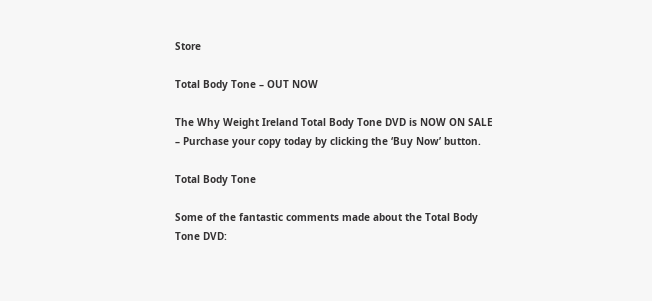Store

Total Body Tone – OUT NOW

The Why Weight Ireland Total Body Tone DVD is NOW ON SALE – Purchase your copy today by clicking the ‘Buy Now’ button.

Total Body Tone

Some of the fantastic comments made about the Total Body Tone DVD: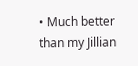• Much better than my Jillian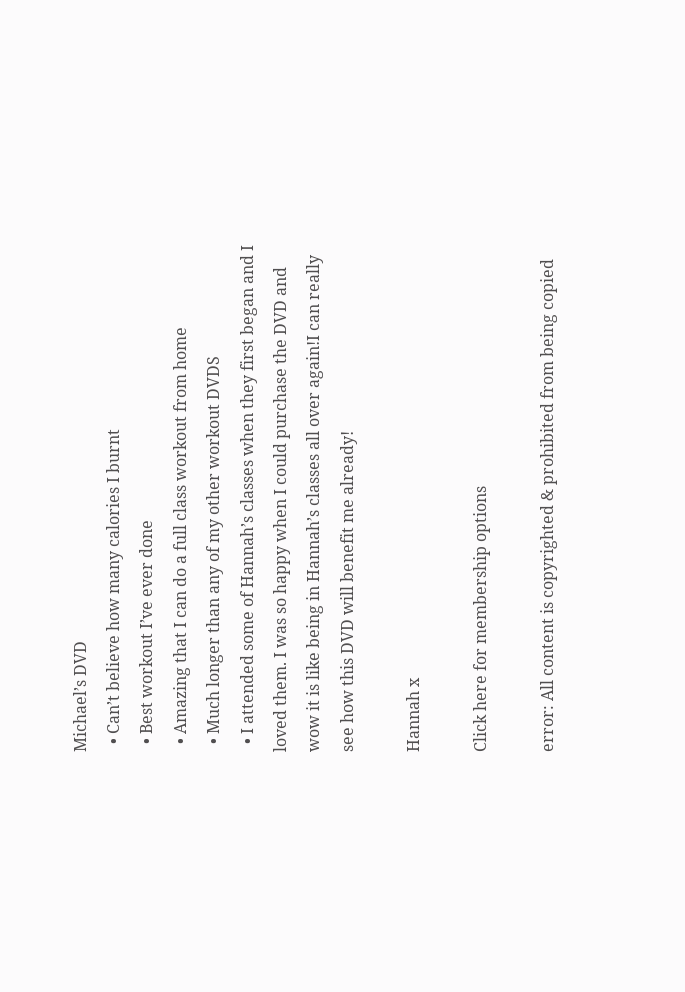Michael’s DVD
  • Can’t believe how many calories I burnt
  • Best workout I’ve ever done
  • Amazing that I can do a full class workout from home
  • Much longer than any of my other workout DVDS
  • I attended some of Hannah’s classes when they first began and I loved them. I was so happy when I could purchase the DVD and wow it is like being in Hannah’s classes all over again!I can really see how this DVD will benefit me already!

Hannah x

Click here for membership options

error: All content is copyrighted & prohibited from being copied